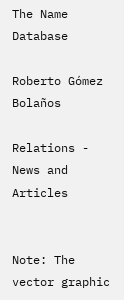The Name Database

Roberto Gómez Bolaños

Relations - News and Articles


Note: The vector graphic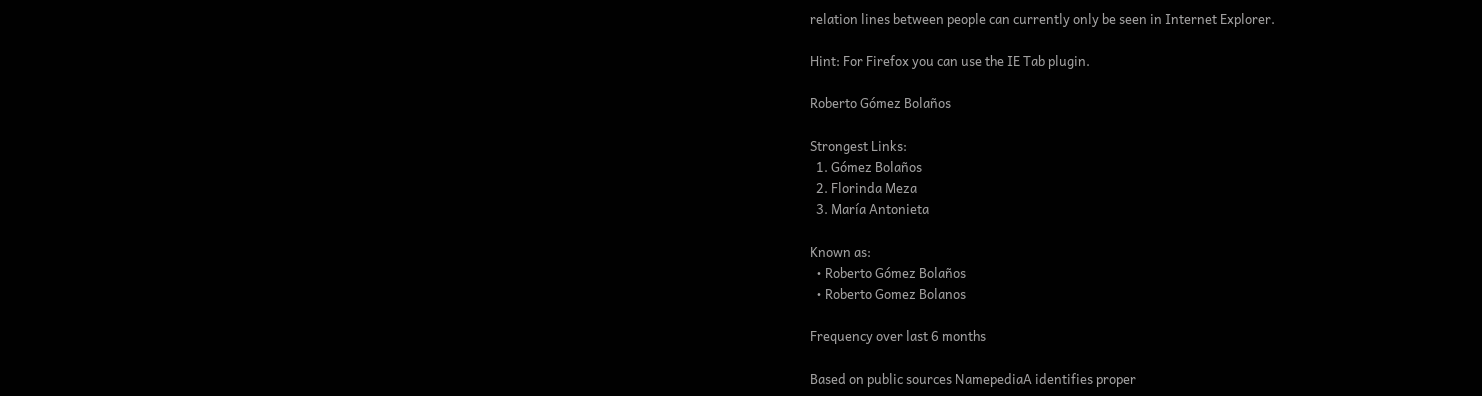relation lines between people can currently only be seen in Internet Explorer.

Hint: For Firefox you can use the IE Tab plugin.

Roberto Gómez Bolaños

Strongest Links:
  1. Gómez Bolaños
  2. Florinda Meza
  3. María Antonieta

Known as:
  • Roberto Gómez Bolaños
  • Roberto Gomez Bolanos

Frequency over last 6 months

Based on public sources NamepediaA identifies proper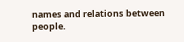names and relations between people.